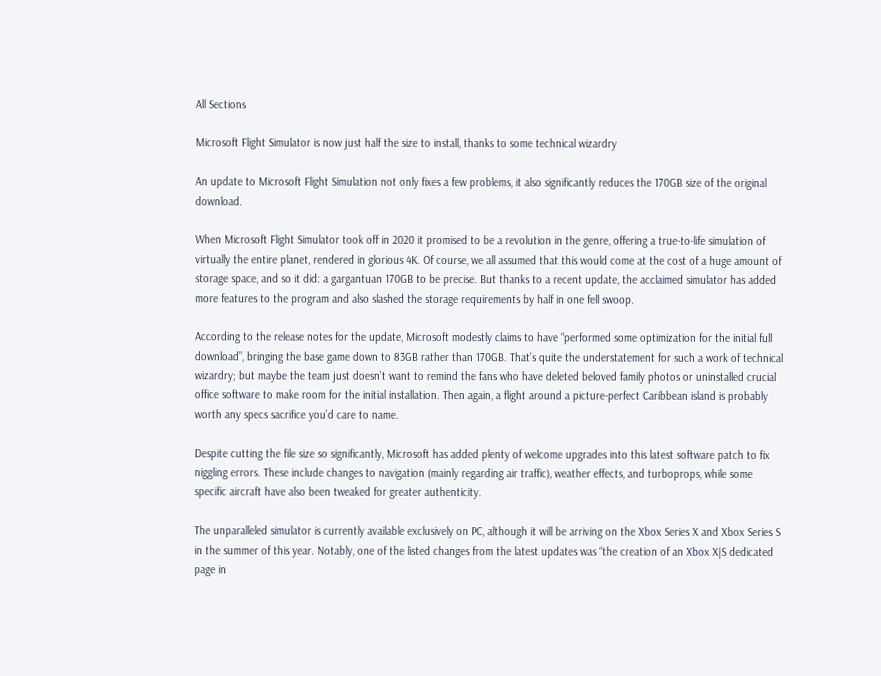All Sections

Microsoft Flight Simulator is now just half the size to install, thanks to some technical wizardry

An update to Microsoft Flight Simulation not only fixes a few problems, it also significantly reduces the 170GB size of the original download.

When Microsoft Flight Simulator took off in 2020 it promised to be a revolution in the genre, offering a true-to-life simulation of virtually the entire planet, rendered in glorious 4K. Of course, we all assumed that this would come at the cost of a huge amount of storage space, and so it did: a gargantuan 170GB to be precise. But thanks to a recent update, the acclaimed simulator has added more features to the program and also slashed the storage requirements by half in one fell swoop.

According to the release notes for the update, Microsoft modestly claims to have “performed some optimization for the initial full download”, bringing the base game down to 83GB rather than 170GB. That’s quite the understatement for such a work of technical wizardry; but maybe the team just doesn’t want to remind the fans who have deleted beloved family photos or uninstalled crucial office software to make room for the initial installation. Then again, a flight around a picture-perfect Caribbean island is probably worth any specs sacrifice you’d care to name.

Despite cutting the file size so significantly, Microsoft has added plenty of welcome upgrades into this latest software patch to fix niggling errors. These include changes to navigation (mainly regarding air traffic), weather effects, and turboprops, while some specific aircraft have also been tweaked for greater authenticity.

The unparalleled simulator is currently available exclusively on PC, although it will be arriving on the Xbox Series X and Xbox Series S in the summer of this year. Notably, one of the listed changes from the latest updates was “the creation of an Xbox X|S dedicated page in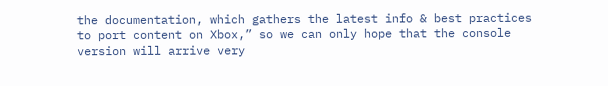the documentation, which gathers the latest info & best practices to port content on Xbox,” so we can only hope that the console version will arrive very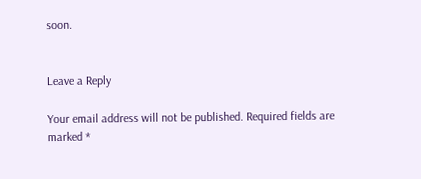soon.


Leave a Reply

Your email address will not be published. Required fields are marked *